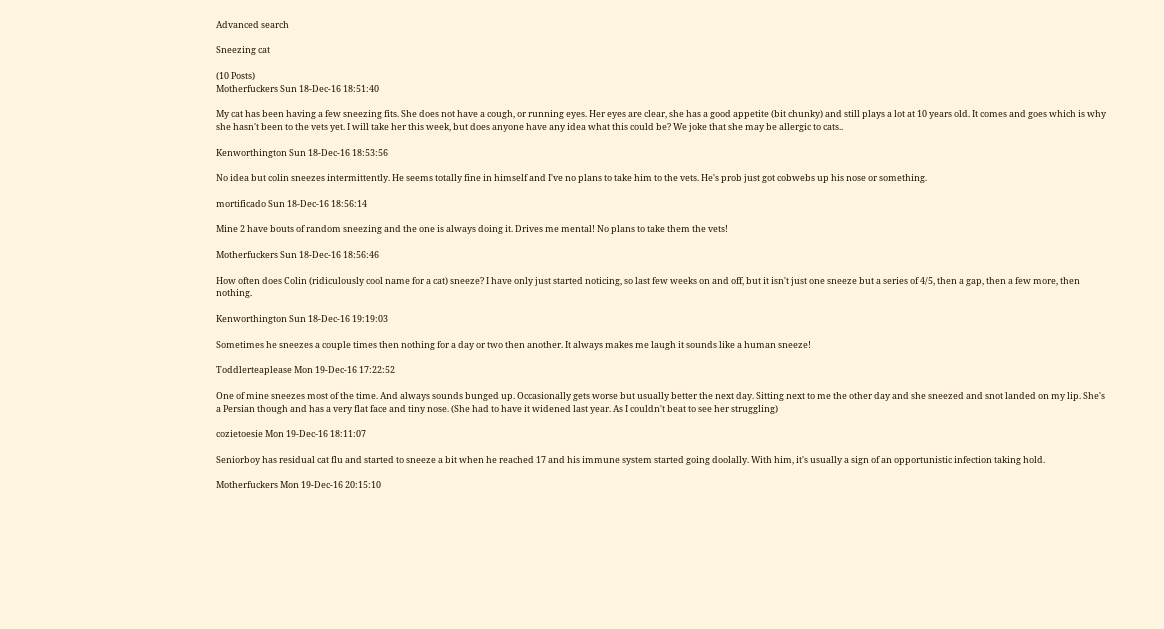Advanced search

Sneezing cat

(10 Posts)
Motherfuckers Sun 18-Dec-16 18:51:40

My cat has been having a few sneezing fits. She does not have a cough, or running eyes. Her eyes are clear, she has a good appetite (bit chunky) and still plays a lot at 10 years old. It comes and goes which is why she hasn't been to the vets yet. I will take her this week, but does anyone have any idea what this could be? We joke that she may be allergic to cats..

Kenworthington Sun 18-Dec-16 18:53:56

No idea but colin sneezes intermittently. He seems totally fine in himself and I've no plans to take him to the vets. He's prob just got cobwebs up his nose or something.

mortificado Sun 18-Dec-16 18:56:14

Mine 2 have bouts of random sneezing and the one is always doing it. Drives me mental! No plans to take them the vets!

Motherfuckers Sun 18-Dec-16 18:56:46

How often does Colin (ridiculously cool name for a cat) sneeze? I have only just started noticing, so last few weeks on and off, but it isn't just one sneeze but a series of 4/5, then a gap, then a few more, then nothing.

Kenworthington Sun 18-Dec-16 19:19:03

Sometimes he sneezes a couple times then nothing for a day or two then another. It always makes me laugh it sounds like a human sneeze!

Toddlerteaplease Mon 19-Dec-16 17:22:52

One of mine sneezes most of the time. And always sounds bunged up. Occasionally gets worse but usually better the next day. Sitting next to me the other day and she sneezed and snot landed on my lip. She's a Persian though and has a very flat face and tiny nose. (She had to have it widened last year. As I couldn't beat to see her struggling)

cozietoesie Mon 19-Dec-16 18:11:07

Seniorboy has residual cat flu and started to sneeze a bit when he reached 17 and his immune system started going doolally. With him, it's usually a sign of an opportunistic infection taking hold.

Motherfuckers Mon 19-Dec-16 20:15:10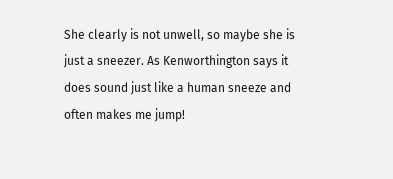She clearly is not unwell, so maybe she is just a sneezer. As Kenworthington says it does sound just like a human sneeze and often makes me jump!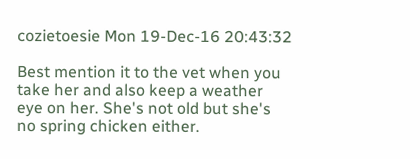cozietoesie Mon 19-Dec-16 20:43:32

Best mention it to the vet when you take her and also keep a weather eye on her. She's not old but she's no spring chicken either.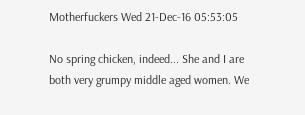Motherfuckers Wed 21-Dec-16 05:53:05

No spring chicken, indeed... She and I are both very grumpy middle aged women. We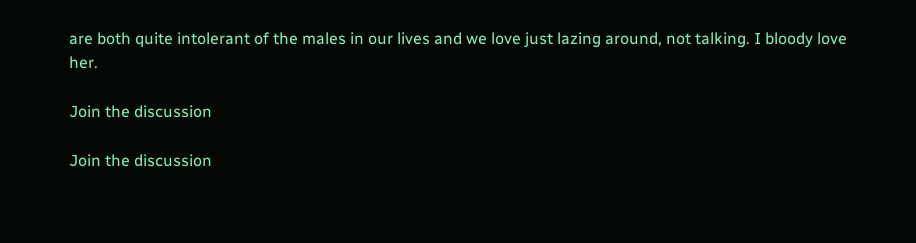are both quite intolerant of the males in our lives and we love just lazing around, not talking. I bloody love her.

Join the discussion

Join the discussion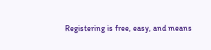Registering is free, easy, and means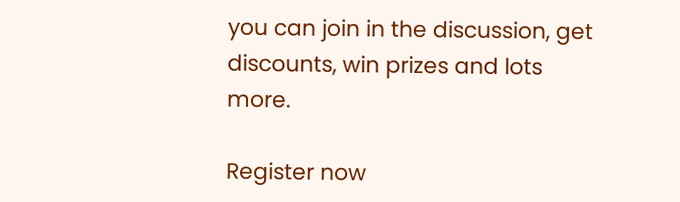you can join in the discussion, get discounts, win prizes and lots more.

Register now